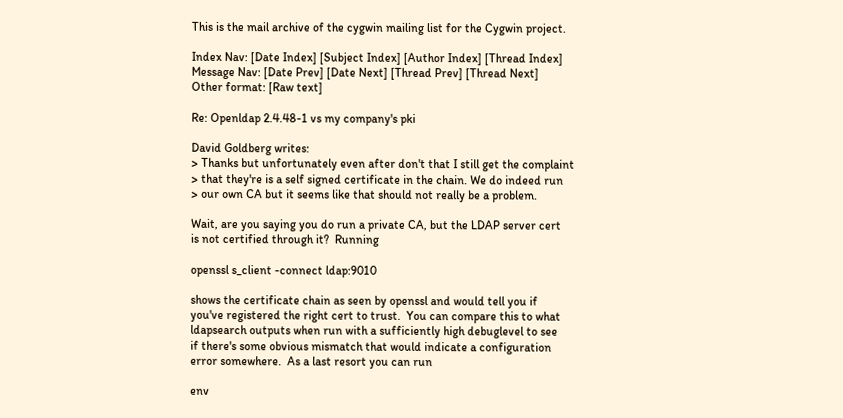This is the mail archive of the cygwin mailing list for the Cygwin project.

Index Nav: [Date Index] [Subject Index] [Author Index] [Thread Index]
Message Nav: [Date Prev] [Date Next] [Thread Prev] [Thread Next]
Other format: [Raw text]

Re: Openldap 2.4.48-1 vs my company's pki

David Goldberg writes:
> Thanks but unfortunately even after don't that I still get the complaint
> that they're is a self signed certificate in the chain. We do indeed run
> our own CA but it seems like that should not really be a problem.

Wait, are you saying you do run a private CA, but the LDAP server cert
is not certified through it?  Running

openssl s_client -connect ldap:9010

shows the certificate chain as seen by openssl and would tell you if
you've registered the right cert to trust.  You can compare this to what
ldapsearch outputs when run with a sufficiently high debuglevel to see
if there's some obvious mismatch that would indicate a configuration
error somewhere.  As a last resort you can run

env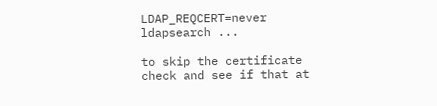LDAP_REQCERT=never ldapsearch ...

to skip the certificate check and see if that at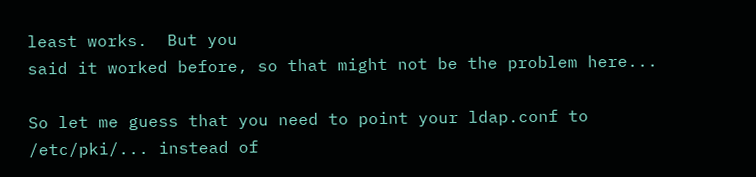least works.  But you
said it worked before, so that might not be the problem here...

So let me guess that you need to point your ldap.conf to
/etc/pki/... instead of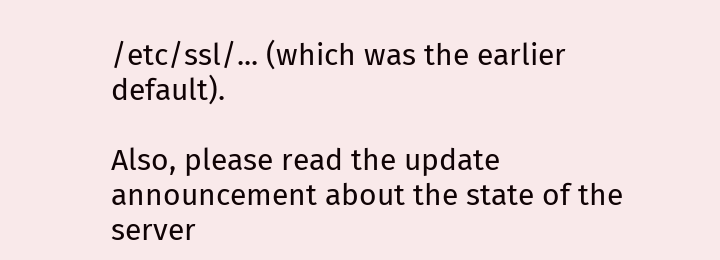/etc/ssl/... (which was the earlier default).

Also, please read the update announcement about the state of the server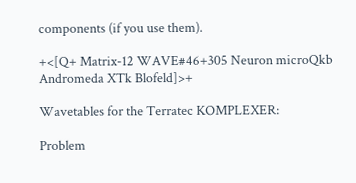components (if you use them).

+<[Q+ Matrix-12 WAVE#46+305 Neuron microQkb Andromeda XTk Blofeld]>+

Wavetables for the Terratec KOMPLEXER:

Problem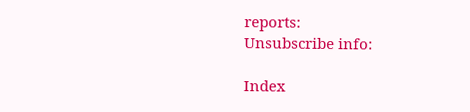reports:
Unsubscribe info:

Index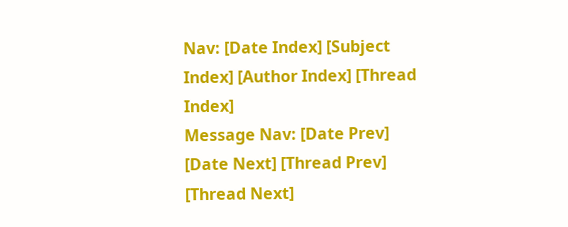Nav: [Date Index] [Subject Index] [Author Index] [Thread Index]
Message Nav: [Date Prev] [Date Next] [Thread Prev] [Thread Next]